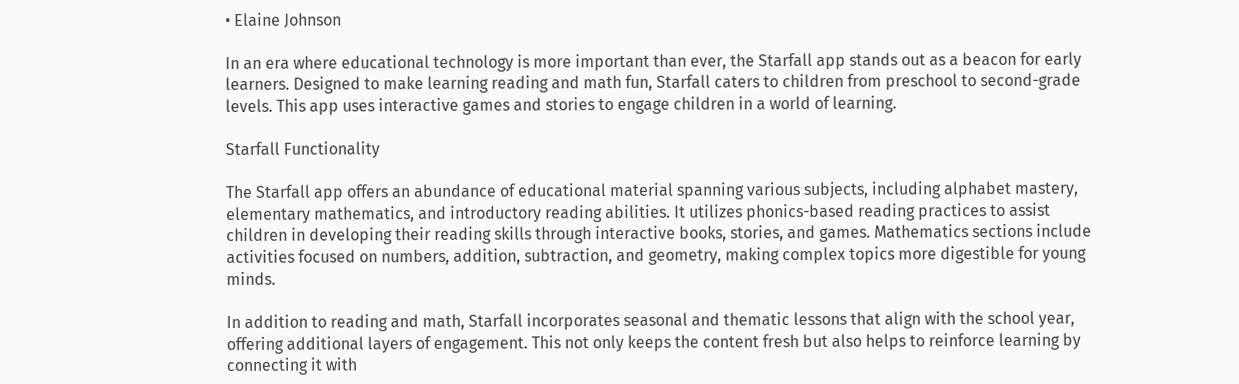• Elaine Johnson

In an era where educational technology is more important than ever, the Starfall app stands out as a beacon for early learners. Designed to make learning reading and math fun, Starfall caters to children from preschool to second-grade levels. This app uses interactive games and stories to engage children in a world of learning.

Starfall Functionality

The Starfall app offers an abundance of educational material spanning various subjects, including alphabet mastery, elementary mathematics, and introductory reading abilities. It utilizes phonics-based reading practices to assist children in developing their reading skills through interactive books, stories, and games. Mathematics sections include activities focused on numbers, addition, subtraction, and geometry, making complex topics more digestible for young minds.

In addition to reading and math, Starfall incorporates seasonal and thematic lessons that align with the school year, offering additional layers of engagement. This not only keeps the content fresh but also helps to reinforce learning by connecting it with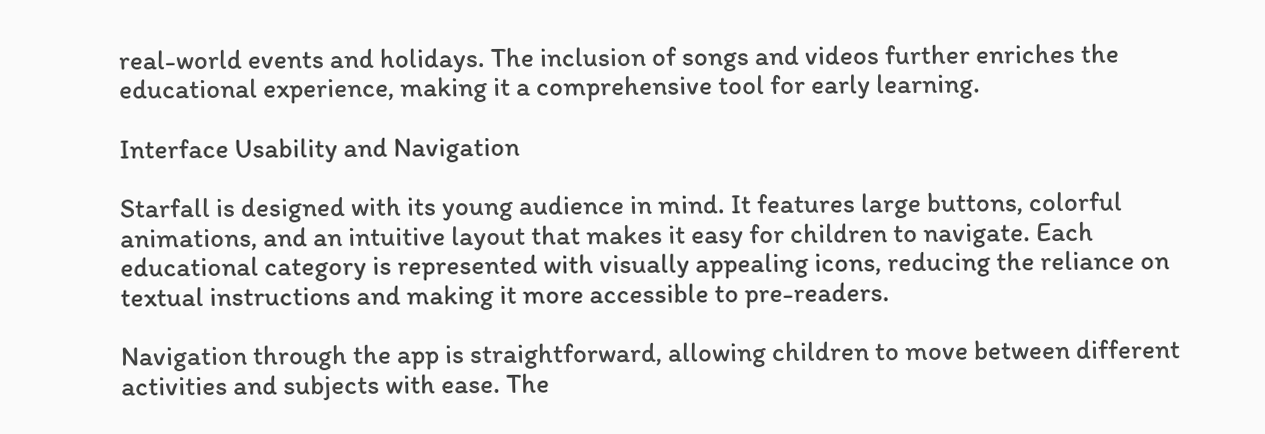real-world events and holidays. The inclusion of songs and videos further enriches the educational experience, making it a comprehensive tool for early learning.

Interface Usability and Navigation

Starfall is designed with its young audience in mind. It features large buttons, colorful animations, and an intuitive layout that makes it easy for children to navigate. Each educational category is represented with visually appealing icons, reducing the reliance on textual instructions and making it more accessible to pre-readers.

Navigation through the app is straightforward, allowing children to move between different activities and subjects with ease. The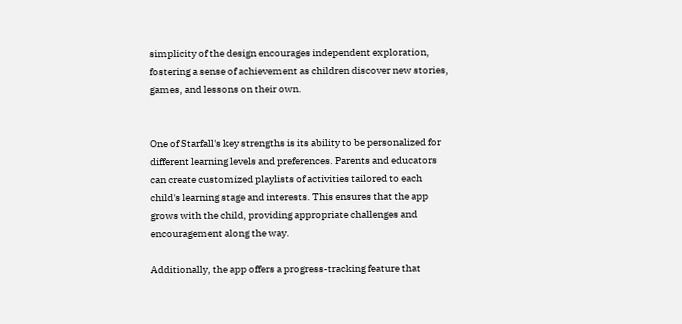simplicity of the design encourages independent exploration, fostering a sense of achievement as children discover new stories, games, and lessons on their own.


One of Starfall's key strengths is its ability to be personalized for different learning levels and preferences. Parents and educators can create customized playlists of activities tailored to each child's learning stage and interests. This ensures that the app grows with the child, providing appropriate challenges and encouragement along the way.

Additionally, the app offers a progress-tracking feature that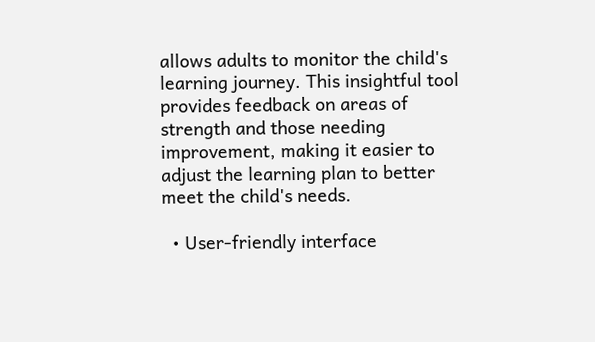allows adults to monitor the child's learning journey. This insightful tool provides feedback on areas of strength and those needing improvement, making it easier to adjust the learning plan to better meet the child's needs.

  • User-friendly interface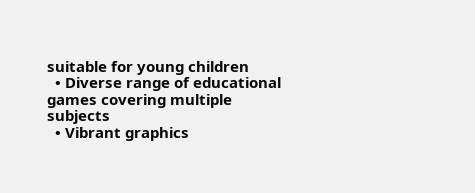suitable for young children
  • Diverse range of educational games covering multiple subjects
  • Vibrant graphics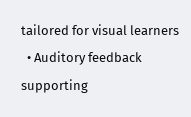tailored for visual learners
  • Auditory feedback supporting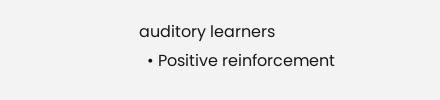auditory learners
  • Positive reinforcement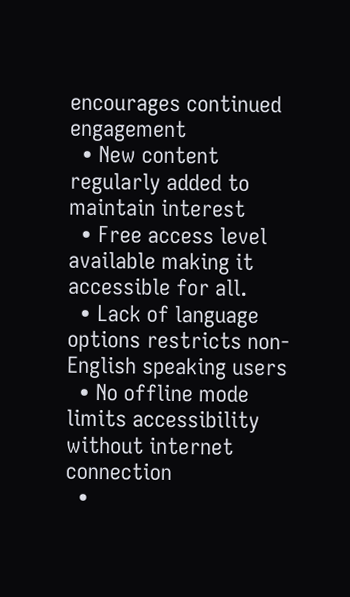encourages continued engagement
  • New content regularly added to maintain interest
  • Free access level available making it accessible for all.
  • Lack of language options restricts non-English speaking users
  • No offline mode limits accessibility without internet connection
  •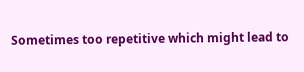Sometimes too repetitive which might lead to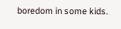boredom in some kids.